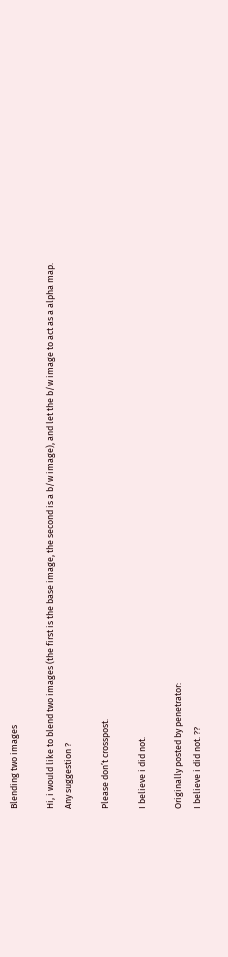Blending two images

Hi, i would like to blend two images (the first is the base image, the second is a b/w image), and let the b/w image to act as a alpha map.
Any suggestion ?

Please don’t crosspost.

I believe i did not.

Originally posted by penetrator:
I believe i did not. ??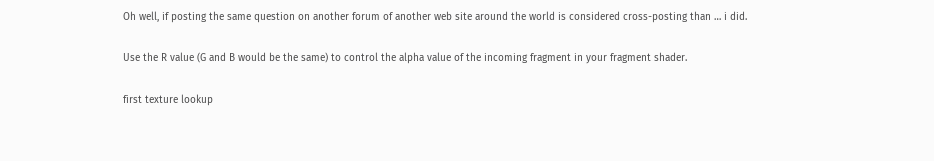Oh well, if posting the same question on another forum of another web site around the world is considered cross-posting than … i did.

Use the R value (G and B would be the same) to control the alpha value of the incoming fragment in your fragment shader.

first texture lookup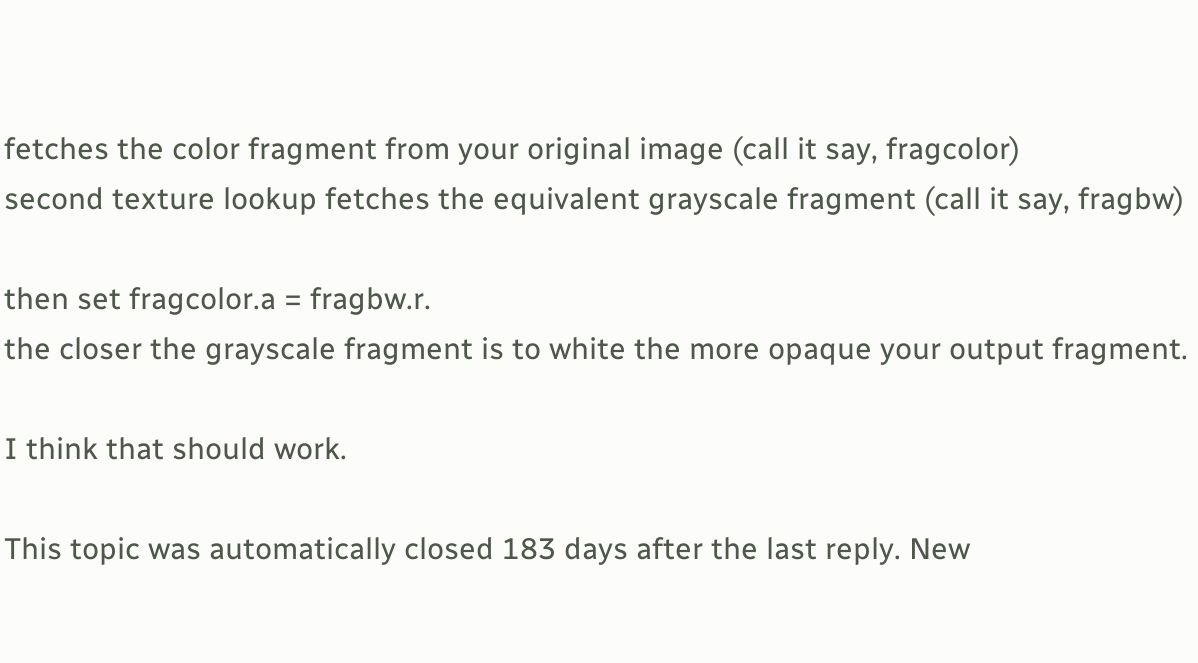fetches the color fragment from your original image (call it say, fragcolor)
second texture lookup fetches the equivalent grayscale fragment (call it say, fragbw)

then set fragcolor.a = fragbw.r.
the closer the grayscale fragment is to white the more opaque your output fragment.

I think that should work.

This topic was automatically closed 183 days after the last reply. New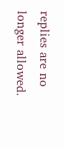replies are no longer allowed.